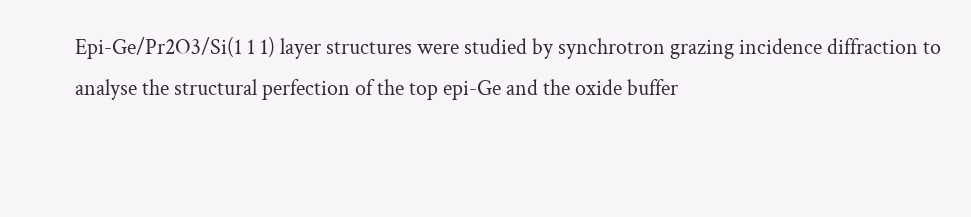Epi-Ge/Pr2O3/Si(1 1 1) layer structures were studied by synchrotron grazing incidence diffraction to analyse the structural perfection of the top epi-Ge and the oxide buffer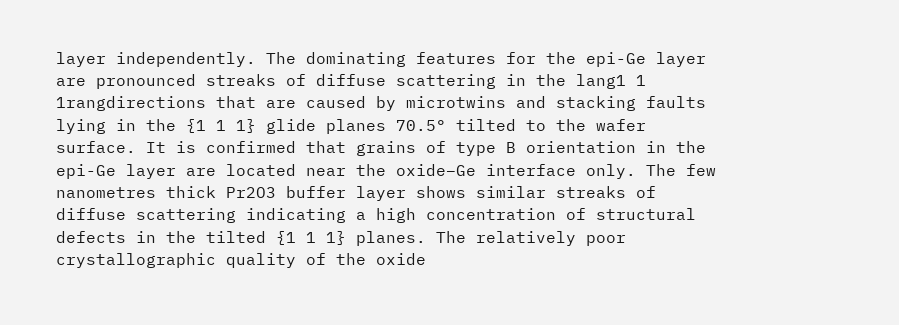layer independently. The dominating features for the epi-Ge layer are pronounced streaks of diffuse scattering in the lang1 1 1rangdirections that are caused by microtwins and stacking faults lying in the {1 1 1} glide planes 70.5° tilted to the wafer surface. It is confirmed that grains of type B orientation in the epi-Ge layer are located near the oxide–Ge interface only. The few nanometres thick Pr2O3 buffer layer shows similar streaks of diffuse scattering indicating a high concentration of structural defects in the tilted {1 1 1} planes. The relatively poor crystallographic quality of the oxide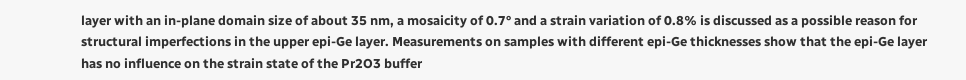layer with an in-plane domain size of about 35 nm, a mosaicity of 0.7° and a strain variation of 0.8% is discussed as a possible reason for structural imperfections in the upper epi-Ge layer. Measurements on samples with different epi-Ge thicknesses show that the epi-Ge layer has no influence on the strain state of the Pr2O3 buffer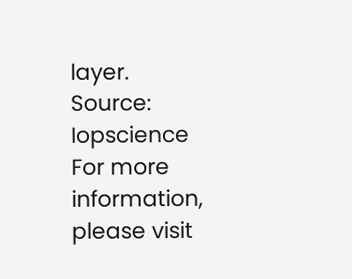layer.
Source:  Iopscience
For more information, please visit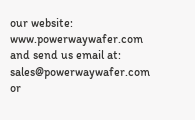our website: www.powerwaywafer.com and send us email at: sales@powerwaywafer.com or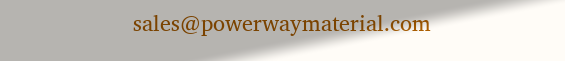sales@powerwaymaterial.com